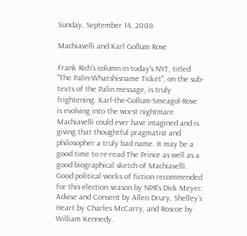Sunday, September 14, 2008

Machiavelli and Karl Gollum Rove

Frank Rich's column in today's NYT, titled "The Palin-Whatshisname Ticket", on the sub-texts of the Palin message, is truly frightening. Karl-the-Gollum-Smeagol-Rove
is evolving into the worst nightmare Machiavelli could ever have imagined and is giving that thoughtful pragmatist and philosopher a truly bad name. It may be a good time to re-read The Prince as well as a good biographical sketch of Machiavelli. Good political works of fiction recommended for this election season by NPR's Dick Meyer:
Advise and Consent by Allen Drury, Shelley's Heart by Charles McCarry, and Roscoe by William Kennedy.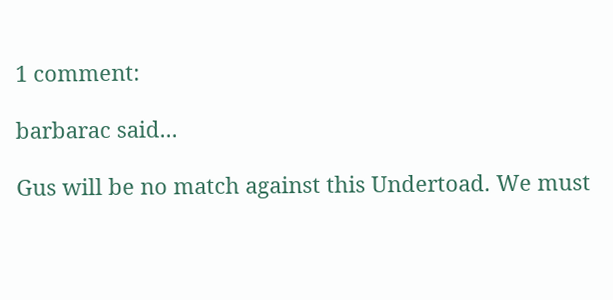1 comment:

barbarac said...

Gus will be no match against this Undertoad. We must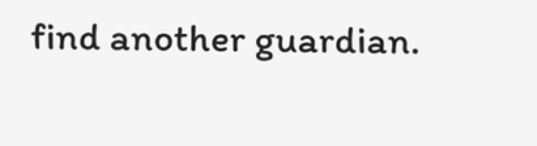find another guardian.